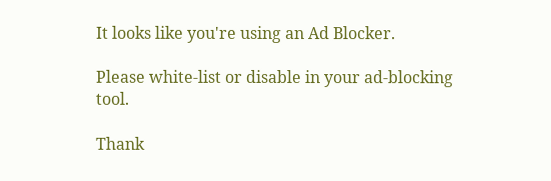It looks like you're using an Ad Blocker.

Please white-list or disable in your ad-blocking tool.

Thank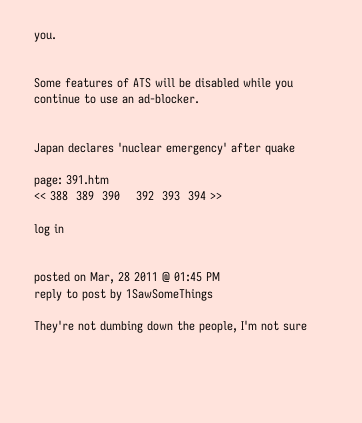you.


Some features of ATS will be disabled while you continue to use an ad-blocker.


Japan declares 'nuclear emergency' after quake

page: 391.htm
<< 388  389  390    392  393  394 >>

log in


posted on Mar, 28 2011 @ 01:45 PM
reply to post by 1SawSomeThings

They're not dumbing down the people, I'm not sure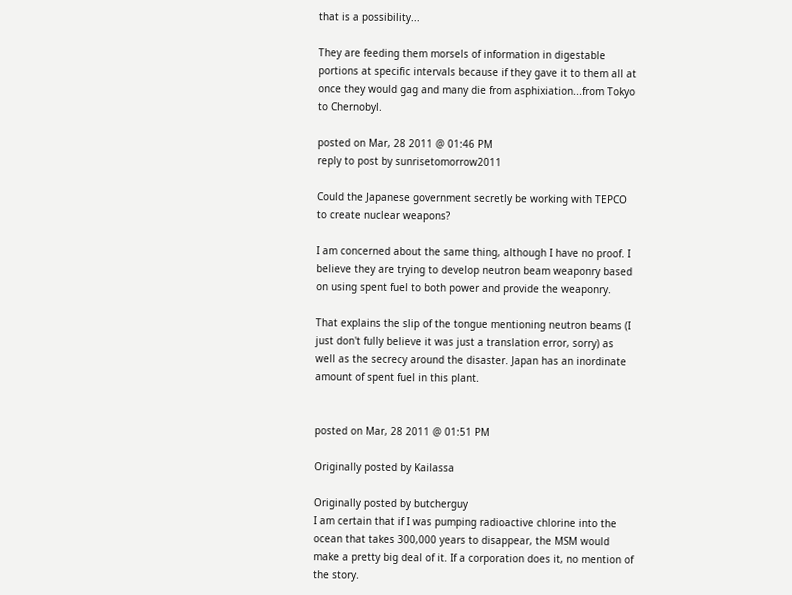that is a possibility...

They are feeding them morsels of information in digestable portions at specific intervals because if they gave it to them all at once they would gag and many die from asphixiation...from Tokyo to Chernobyl.

posted on Mar, 28 2011 @ 01:46 PM
reply to post by sunrisetomorrow2011

Could the Japanese government secretly be working with TEPCO to create nuclear weapons?

I am concerned about the same thing, although I have no proof. I believe they are trying to develop neutron beam weaponry based on using spent fuel to both power and provide the weaponry.

That explains the slip of the tongue mentioning neutron beams (I just don't fully believe it was just a translation error, sorry) as well as the secrecy around the disaster. Japan has an inordinate amount of spent fuel in this plant.


posted on Mar, 28 2011 @ 01:51 PM

Originally posted by Kailassa

Originally posted by butcherguy
I am certain that if I was pumping radioactive chlorine into the ocean that takes 300,000 years to disappear, the MSM would make a pretty big deal of it. If a corporation does it, no mention of the story.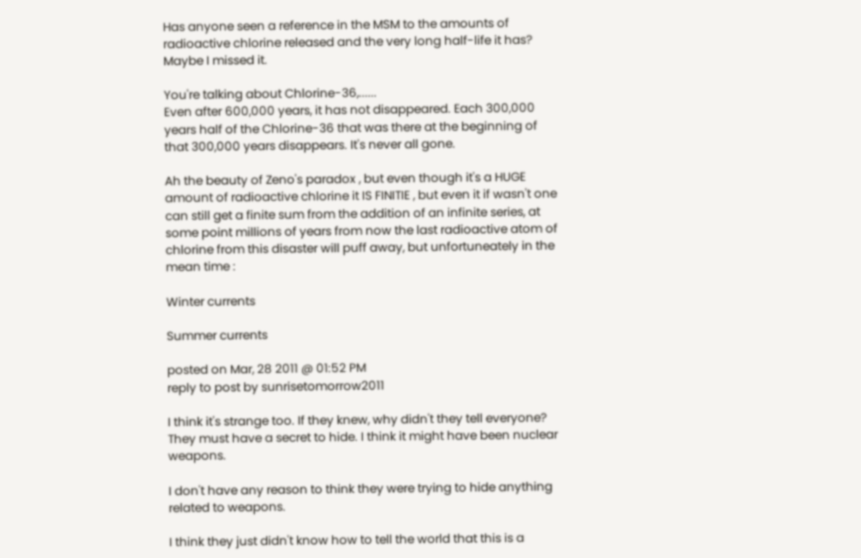Has anyone seen a reference in the MSM to the amounts of radioactive chlorine released and the very long half-life it has? Maybe I missed it.

You're talking about Chlorine-36,......
Even after 600,000 years, it has not disappeared. Each 300,000 years half of the Chlorine-36 that was there at the beginning of that 300,000 years disappears. It's never all gone.

Ah the beauty of Zeno's paradox , but even though it's a HUGE amount of radioactive chlorine it IS FINITIE , but even it if wasn't one can still get a finite sum from the addition of an infinite series, at some point millions of years from now the last radioactive atom of chlorine from this disaster will puff away, but unfortuneately in the mean time :

Winter currents

Summer currents

posted on Mar, 28 2011 @ 01:52 PM
reply to post by sunrisetomorrow2011

I think it's strange too. If they knew, why didn't they tell everyone? They must have a secret to hide. I think it might have been nuclear weapons.

I don't have any reason to think they were trying to hide anything related to weapons.

I think they just didn't know how to tell the world that this is a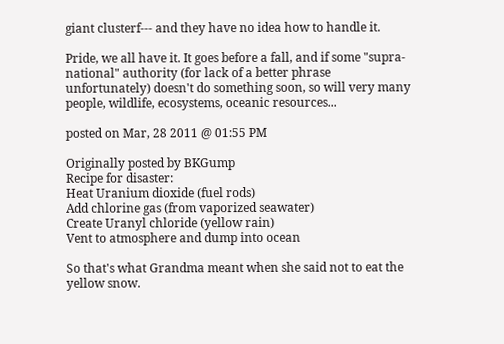giant clusterf--- and they have no idea how to handle it.

Pride, we all have it. It goes before a fall, and if some "supra-national" authority (for lack of a better phrase unfortunately) doesn't do something soon, so will very many people, wildlife, ecosystems, oceanic resources...

posted on Mar, 28 2011 @ 01:55 PM

Originally posted by BKGump
Recipe for disaster:
Heat Uranium dioxide (fuel rods)
Add chlorine gas (from vaporized seawater)
Create Uranyl chloride (yellow rain)
Vent to atmosphere and dump into ocean

So that's what Grandma meant when she said not to eat the yellow snow.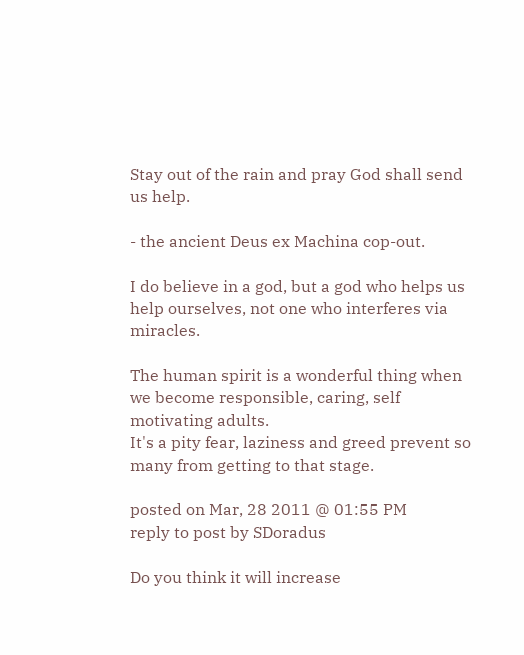Stay out of the rain and pray God shall send us help.

- the ancient Deus ex Machina cop-out.

I do believe in a god, but a god who helps us help ourselves, not one who interferes via miracles.

The human spirit is a wonderful thing when we become responsible, caring, self motivating adults.
It's a pity fear, laziness and greed prevent so many from getting to that stage.

posted on Mar, 28 2011 @ 01:55 PM
reply to post by SDoradus

Do you think it will increase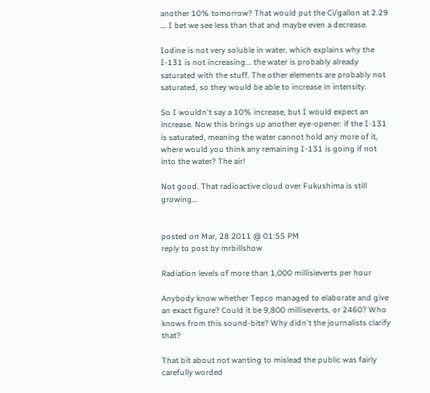another 10% tomorrow? That would put the Ci/gallon at 2.29 ... I bet we see less than that and maybe even a decrease.

Iodine is not very soluble in water, which explains why the I-131 is not increasing... the water is probably already saturated with the stuff. The other elements are probably not saturated, so they would be able to increase in intensity.

So I wouldn't say a 10% increase, but I would expect an increase. Now this brings up another eye-opener: if the I-131 is saturated, meaning the water cannot hold any more of it, where would you think any remaining I-131 is going if not into the water? The air!

Not good. That radioactive cloud over Fukushima is still growing...


posted on Mar, 28 2011 @ 01:55 PM
reply to post by mrbillshow

Radiation levels of more than 1,000 millisieverts per hour

Anybody know whether Tepco managed to elaborate and give an exact figure? Could it be 9,800 milliseverts, or 2460? Who knows from this sound-bite? Why didn't the journalists clarify that?

That bit about not wanting to mislead the public was fairly carefully worded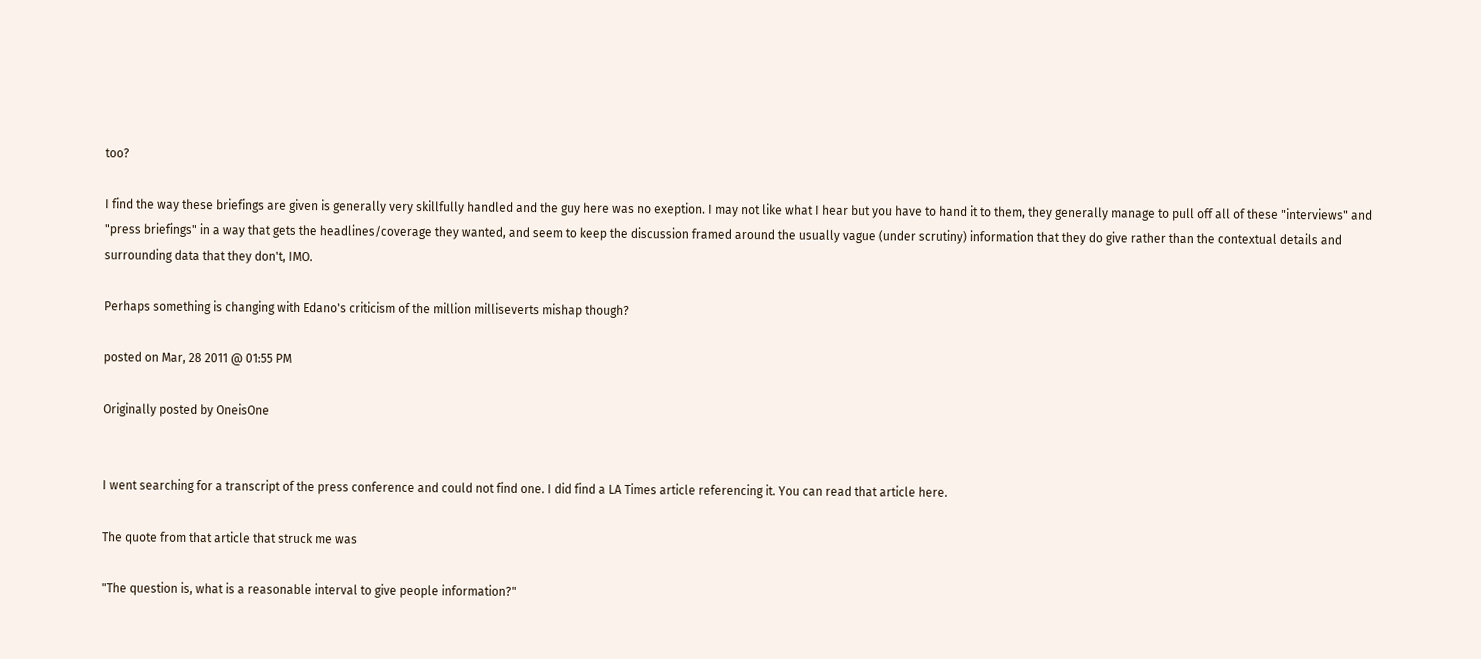too?

I find the way these briefings are given is generally very skillfully handled and the guy here was no exeption. I may not like what I hear but you have to hand it to them, they generally manage to pull off all of these "interviews" and "press briefings" in a way that gets the headlines/coverage they wanted, and seem to keep the discussion framed around the usually vague (under scrutiny) information that they do give rather than the contextual details and surrounding data that they don't, IMO.

Perhaps something is changing with Edano's criticism of the million milliseverts mishap though?

posted on Mar, 28 2011 @ 01:55 PM

Originally posted by OneisOne


I went searching for a transcript of the press conference and could not find one. I did find a LA Times article referencing it. You can read that article here.

The quote from that article that struck me was

"The question is, what is a reasonable interval to give people information?"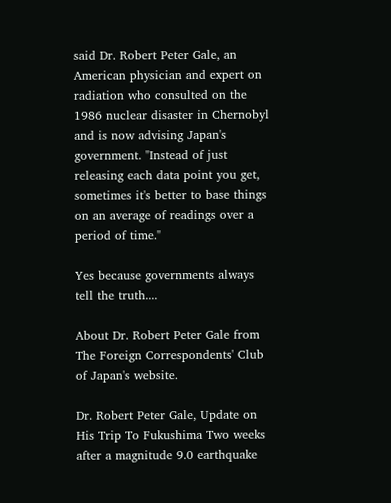said Dr. Robert Peter Gale, an American physician and expert on radiation who consulted on the 1986 nuclear disaster in Chernobyl and is now advising Japan's government. "Instead of just releasing each data point you get, sometimes it's better to base things on an average of readings over a period of time."

Yes because governments always tell the truth....

About Dr. Robert Peter Gale from The Foreign Correspondents' Club of Japan's website.

Dr. Robert Peter Gale, Update on His Trip To Fukushima Two weeks after a magnitude 9.0 earthquake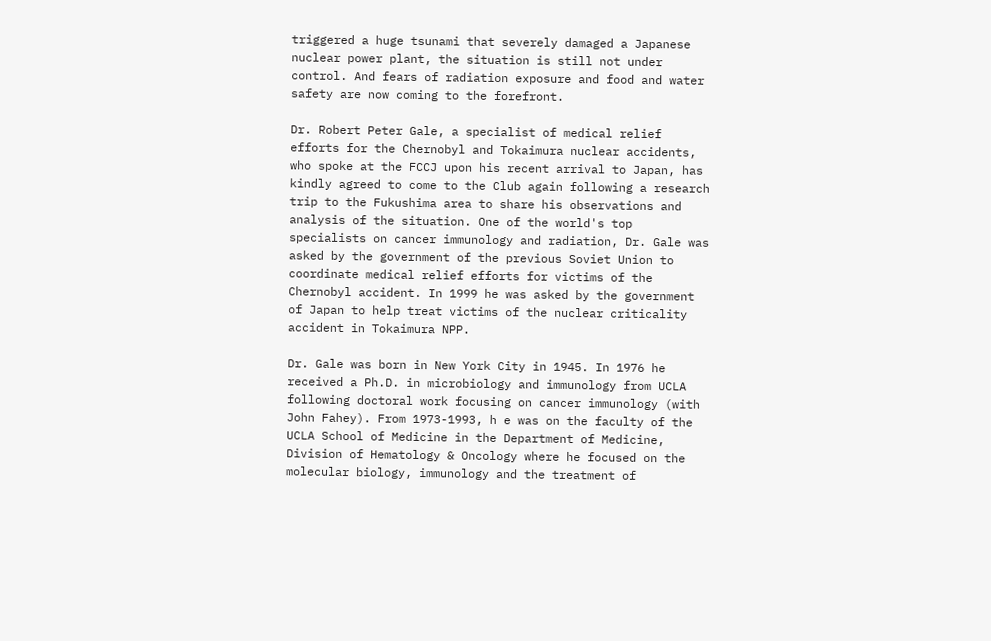triggered a huge tsunami that severely damaged a Japanese nuclear power plant, the situation is still not under control. And fears of radiation exposure and food and water safety are now coming to the forefront.

Dr. Robert Peter Gale, a specialist of medical relief efforts for the Chernobyl and Tokaimura nuclear accidents, who spoke at the FCCJ upon his recent arrival to Japan, has kindly agreed to come to the Club again following a research trip to the Fukushima area to share his observations and analysis of the situation. One of the world's top specialists on cancer immunology and radiation, Dr. Gale was asked by the government of the previous Soviet Union to coordinate medical relief efforts for victims of the Chernobyl accident. In 1999 he was asked by the government of Japan to help treat victims of the nuclear criticality accident in Tokaimura NPP.

Dr. Gale was born in New York City in 1945. In 1976 he received a Ph.D. in microbiology and immunology from UCLA following doctoral work focusing on cancer immunology (with John Fahey). From 1973-1993, h e was on the faculty of the UCLA School of Medicine in the Department of Medicine, Division of Hematology & Oncology where he focused on the molecular biology, immunology and the treatment of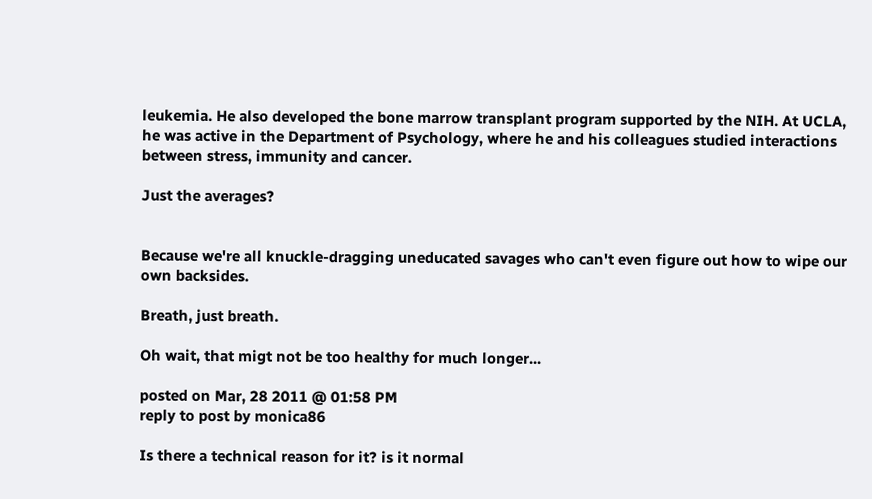leukemia. He also developed the bone marrow transplant program supported by the NIH. At UCLA, he was active in the Department of Psychology, where he and his colleagues studied interactions between stress, immunity and cancer.

Just the averages?


Because we're all knuckle-dragging uneducated savages who can't even figure out how to wipe our own backsides.

Breath, just breath.

Oh wait, that migt not be too healthy for much longer...

posted on Mar, 28 2011 @ 01:58 PM
reply to post by monica86

Is there a technical reason for it? is it normal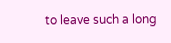to leave such a long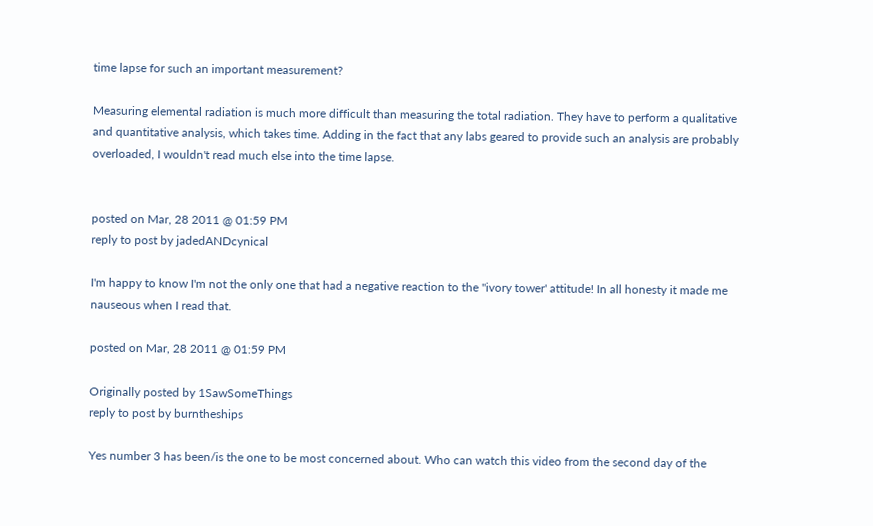time lapse for such an important measurement?

Measuring elemental radiation is much more difficult than measuring the total radiation. They have to perform a qualitative and quantitative analysis, which takes time. Adding in the fact that any labs geared to provide such an analysis are probably overloaded, I wouldn't read much else into the time lapse.


posted on Mar, 28 2011 @ 01:59 PM
reply to post by jadedANDcynical

I'm happy to know I'm not the only one that had a negative reaction to the "ivory tower' attitude! In all honesty it made me nauseous when I read that.

posted on Mar, 28 2011 @ 01:59 PM

Originally posted by 1SawSomeThings
reply to post by burntheships

Yes number 3 has been/is the one to be most concerned about. Who can watch this video from the second day of the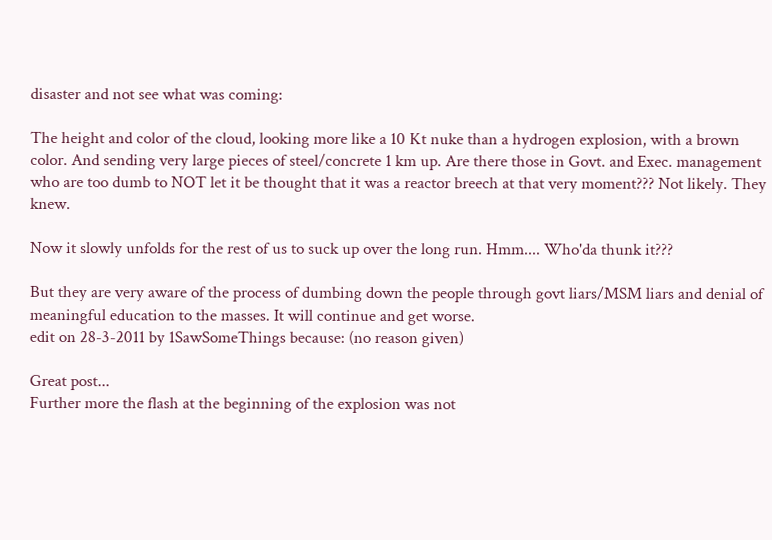disaster and not see what was coming:

The height and color of the cloud, looking more like a 10 Kt nuke than a hydrogen explosion, with a brown color. And sending very large pieces of steel/concrete 1 km up. Are there those in Govt. and Exec. management who are too dumb to NOT let it be thought that it was a reactor breech at that very moment??? Not likely. They knew.

Now it slowly unfolds for the rest of us to suck up over the long run. Hmm.... Who'da thunk it???

But they are very aware of the process of dumbing down the people through govt liars/MSM liars and denial of meaningful education to the masses. It will continue and get worse.
edit on 28-3-2011 by 1SawSomeThings because: (no reason given)

Great post...
Further more the flash at the beginning of the explosion was not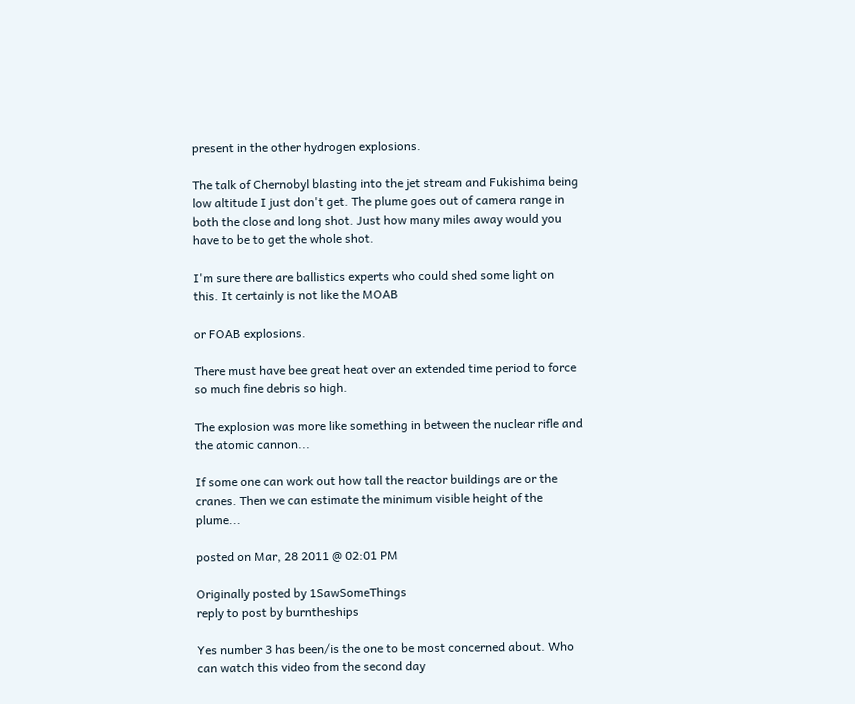present in the other hydrogen explosions.

The talk of Chernobyl blasting into the jet stream and Fukishima being low altitude I just don't get. The plume goes out of camera range in both the close and long shot. Just how many miles away would you have to be to get the whole shot.

I'm sure there are ballistics experts who could shed some light on this. It certainly is not like the MOAB

or FOAB explosions.

There must have bee great heat over an extended time period to force so much fine debris so high.

The explosion was more like something in between the nuclear rifle and the atomic cannon...

If some one can work out how tall the reactor buildings are or the cranes. Then we can estimate the minimum visible height of the plume...

posted on Mar, 28 2011 @ 02:01 PM

Originally posted by 1SawSomeThings
reply to post by burntheships

Yes number 3 has been/is the one to be most concerned about. Who can watch this video from the second day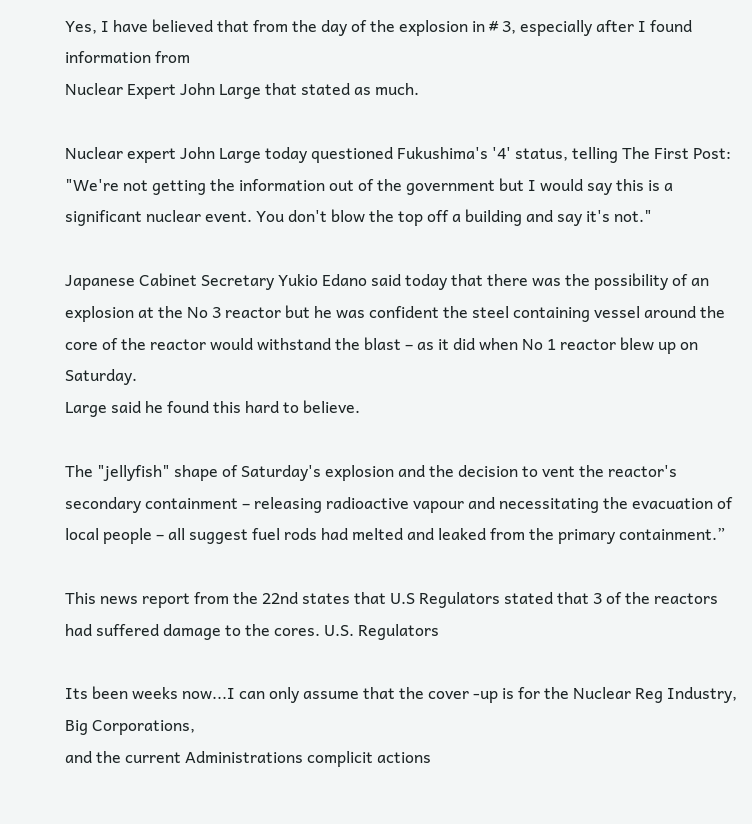Yes, I have believed that from the day of the explosion in # 3, especially after I found information from
Nuclear Expert John Large that stated as much.

Nuclear expert John Large today questioned Fukushima's '4' status, telling The First Post: "We're not getting the information out of the government but I would say this is a significant nuclear event. You don't blow the top off a building and say it's not."

Japanese Cabinet Secretary Yukio Edano said today that there was the possibility of an explosion at the No 3 reactor but he was confident the steel containing vessel around the core of the reactor would withstand the blast – as it did when No 1 reactor blew up on Saturday.
Large said he found this hard to believe.

The "jellyfish" shape of Saturday's explosion and the decision to vent the reactor's secondary containment – releasing radioactive vapour and necessitating the evacuation of local people – all suggest fuel rods had melted and leaked from the primary containment.”

This news report from the 22nd states that U.S Regulators stated that 3 of the reactors had suffered damage to the cores. U.S. Regulators

Its been weeks now...I can only assume that the cover -up is for the Nuclear Reg Industry, Big Corporations,
and the current Administrations complicit actions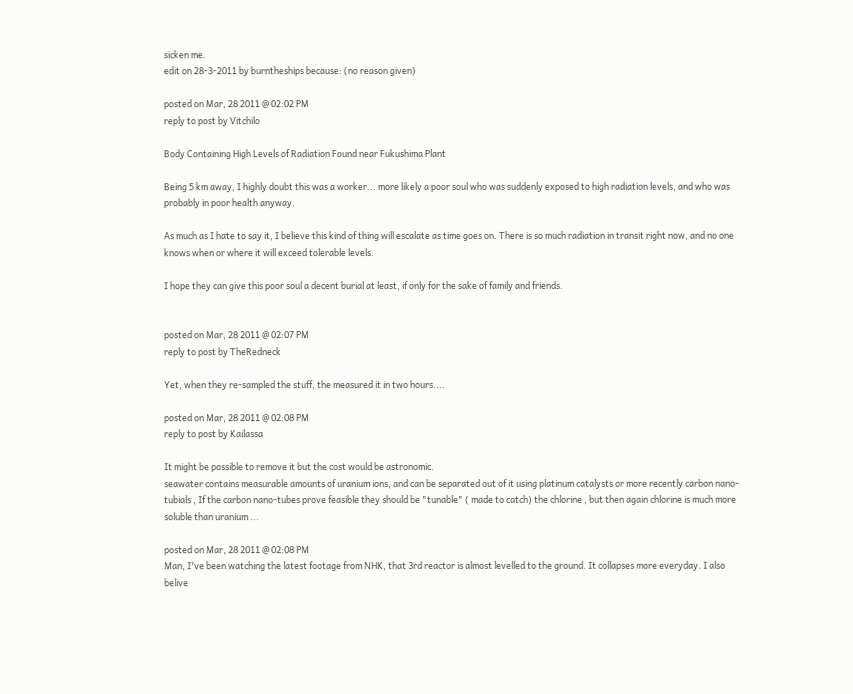sicken me.
edit on 28-3-2011 by burntheships because: (no reason given)

posted on Mar, 28 2011 @ 02:02 PM
reply to post by Vitchilo

Body Containing High Levels of Radiation Found near Fukushima Plant

Being 5 km away, I highly doubt this was a worker... more likely a poor soul who was suddenly exposed to high radiation levels, and who was probably in poor health anyway.

As much as I hate to say it, I believe this kind of thing will escalate as time goes on. There is so much radiation in transit right now, and no one knows when or where it will exceed tolerable levels.

I hope they can give this poor soul a decent burial at least, if only for the sake of family and friends.


posted on Mar, 28 2011 @ 02:07 PM
reply to post by TheRedneck

Yet, when they re-sampled the stuff, the measured it in two hours....

posted on Mar, 28 2011 @ 02:08 PM
reply to post by Kailassa

It might be possible to remove it but the cost would be astronomic.
seawater contains measurable amounts of uranium ions, and can be separated out of it using platinum catalysts or more recently carbon nano-tubials , If the carbon nano-tubes prove feasible they should be "tunable" ( made to catch) the chlorine , but then again chlorine is much more soluble than uranium ...

posted on Mar, 28 2011 @ 02:08 PM
Man, I've been watching the latest footage from NHK, that 3rd reactor is almost levelled to the ground. It collapses more everyday. I also belive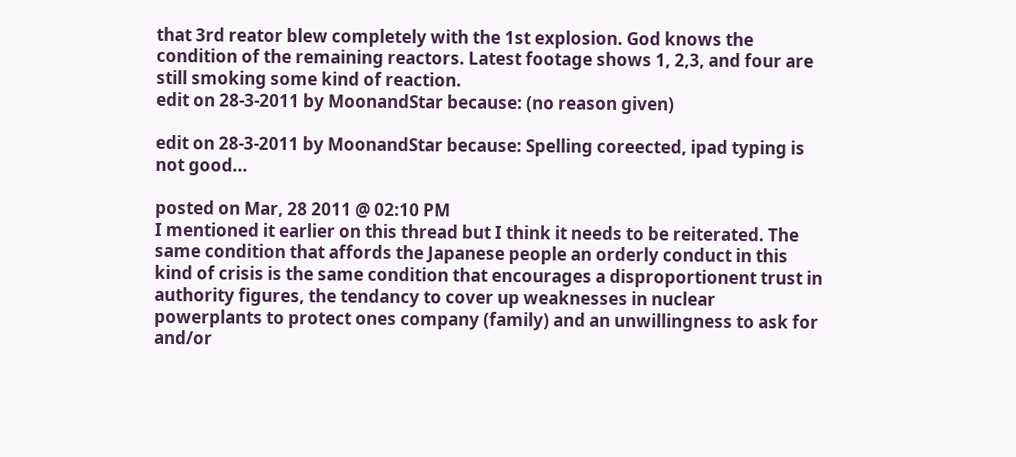that 3rd reator blew completely with the 1st explosion. God knows the condition of the remaining reactors. Latest footage shows 1, 2,3, and four are still smoking some kind of reaction.
edit on 28-3-2011 by MoonandStar because: (no reason given)

edit on 28-3-2011 by MoonandStar because: Spelling coreected, ipad typing is not good...

posted on Mar, 28 2011 @ 02:10 PM
I mentioned it earlier on this thread but I think it needs to be reiterated. The same condition that affords the Japanese people an orderly conduct in this kind of crisis is the same condition that encourages a disproportionent trust in authority figures, the tendancy to cover up weaknesses in nuclear powerplants to protect ones company (family) and an unwillingness to ask for and/or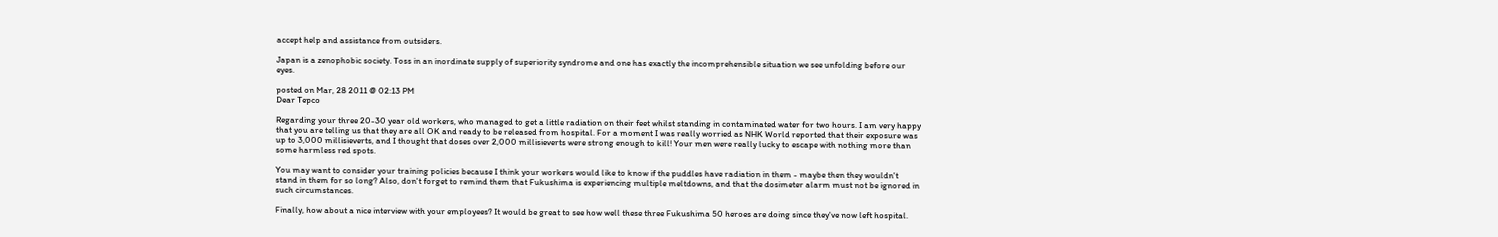accept help and assistance from outsiders.

Japan is a zenophobic society. Toss in an inordinate supply of superiority syndrome and one has exactly the incomprehensible situation we see unfolding before our eyes.

posted on Mar, 28 2011 @ 02:13 PM
Dear Tepco

Regarding your three 20-30 year old workers, who managed to get a little radiation on their feet whilst standing in contaminated water for two hours. I am very happy that you are telling us that they are all OK and ready to be released from hospital. For a moment I was really worried as NHK World reported that their exposure was up to 3,000 millisieverts, and I thought that doses over 2,000 millisieverts were strong enough to kill! Your men were really lucky to escape with nothing more than some harmless red spots.

You may want to consider your training policies because I think your workers would like to know if the puddles have radiation in them - maybe then they wouldn't stand in them for so long? Also, don't forget to remind them that Fukushima is experiencing multiple meltdowns, and that the dosimeter alarm must not be ignored in such circumstances.

Finally, how about a nice interview with your employees? It would be great to see how well these three Fukushima 50 heroes are doing since they've now left hospital.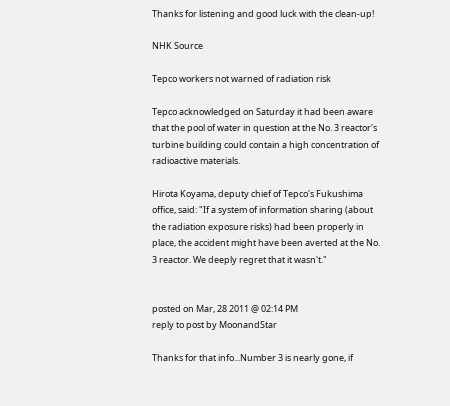Thanks for listening and good luck with the clean-up!

NHK Source

Tepco workers not warned of radiation risk

Tepco acknowledged on Saturday it had been aware that the pool of water in question at the No. 3 reactor's turbine building could contain a high concentration of radioactive materials.

Hirota Koyama, deputy chief of Tepco's Fukushima office, said: "If a system of information sharing (about the radiation exposure risks) had been properly in place, the accident might have been averted at the No. 3 reactor. We deeply regret that it wasn't."


posted on Mar, 28 2011 @ 02:14 PM
reply to post by MoonandStar

Thanks for that info...Number 3 is nearly gone, if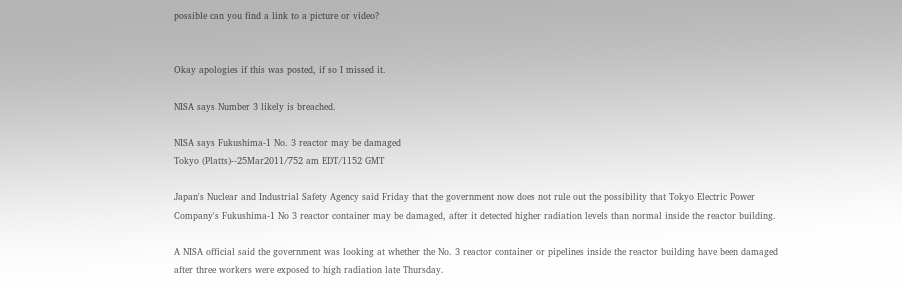possible can you find a link to a picture or video?


Okay apologies if this was posted, if so I missed it.

NISA says Number 3 likely is breached.

NISA says Fukushima-1 No. 3 reactor may be damaged
Tokyo (Platts)--25Mar2011/752 am EDT/1152 GMT

Japan's Nuclear and Industrial Safety Agency said Friday that the government now does not rule out the possibility that Tokyo Electric Power Company's Fukushima-1 No 3 reactor container may be damaged, after it detected higher radiation levels than normal inside the reactor building.

A NISA official said the government was looking at whether the No. 3 reactor container or pipelines inside the reactor building have been damaged after three workers were exposed to high radiation late Thursday.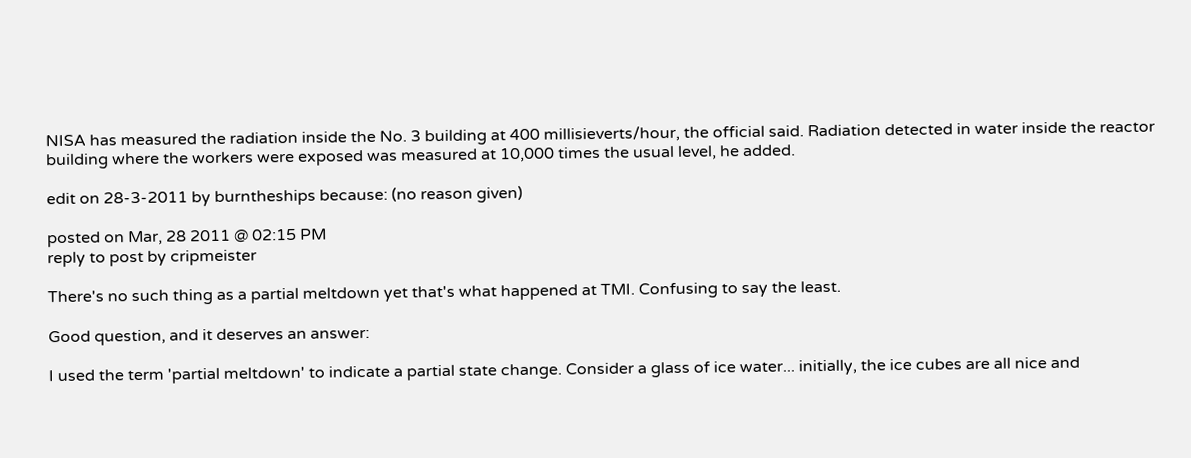NISA has measured the radiation inside the No. 3 building at 400 millisieverts/hour, the official said. Radiation detected in water inside the reactor building where the workers were exposed was measured at 10,000 times the usual level, he added.

edit on 28-3-2011 by burntheships because: (no reason given)

posted on Mar, 28 2011 @ 02:15 PM
reply to post by cripmeister

There's no such thing as a partial meltdown yet that's what happened at TMI. Confusing to say the least.

Good question, and it deserves an answer:

I used the term 'partial meltdown' to indicate a partial state change. Consider a glass of ice water... initially, the ice cubes are all nice and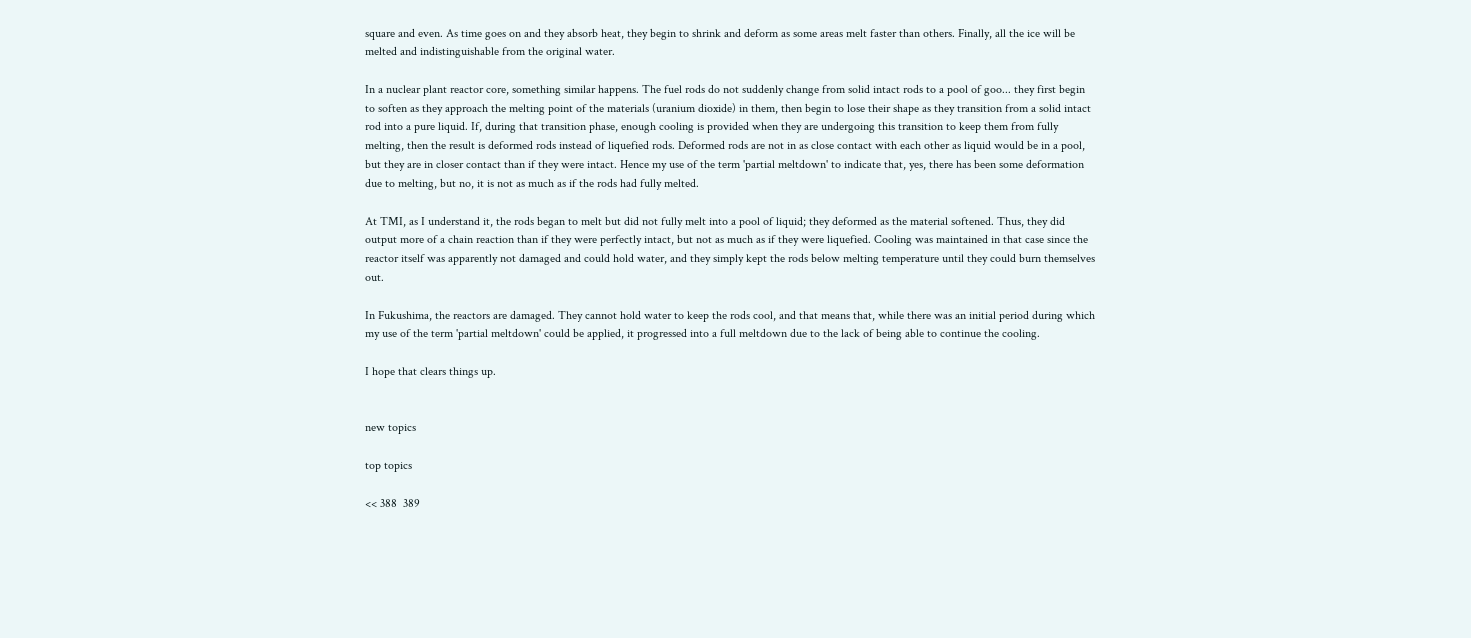square and even. As time goes on and they absorb heat, they begin to shrink and deform as some areas melt faster than others. Finally, all the ice will be melted and indistinguishable from the original water.

In a nuclear plant reactor core, something similar happens. The fuel rods do not suddenly change from solid intact rods to a pool of goo... they first begin to soften as they approach the melting point of the materials (uranium dioxide) in them, then begin to lose their shape as they transition from a solid intact rod into a pure liquid. If, during that transition phase, enough cooling is provided when they are undergoing this transition to keep them from fully melting, then the result is deformed rods instead of liquefied rods. Deformed rods are not in as close contact with each other as liquid would be in a pool, but they are in closer contact than if they were intact. Hence my use of the term 'partial meltdown' to indicate that, yes, there has been some deformation due to melting, but no, it is not as much as if the rods had fully melted.

At TMI, as I understand it, the rods began to melt but did not fully melt into a pool of liquid; they deformed as the material softened. Thus, they did output more of a chain reaction than if they were perfectly intact, but not as much as if they were liquefied. Cooling was maintained in that case since the reactor itself was apparently not damaged and could hold water, and they simply kept the rods below melting temperature until they could burn themselves out.

In Fukushima, the reactors are damaged. They cannot hold water to keep the rods cool, and that means that, while there was an initial period during which my use of the term 'partial meltdown' could be applied, it progressed into a full meltdown due to the lack of being able to continue the cooling.

I hope that clears things up.


new topics

top topics

<< 388  389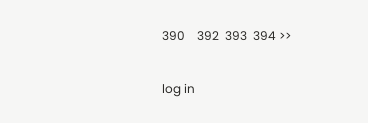390    392  393  394 >>

log in